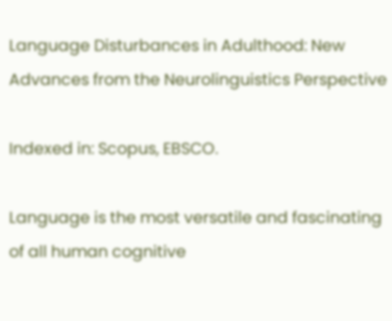Language Disturbances in Adulthood: New Advances from the Neurolinguistics Perspective

Indexed in: Scopus, EBSCO.

Language is the most versatile and fascinating of all human cognitive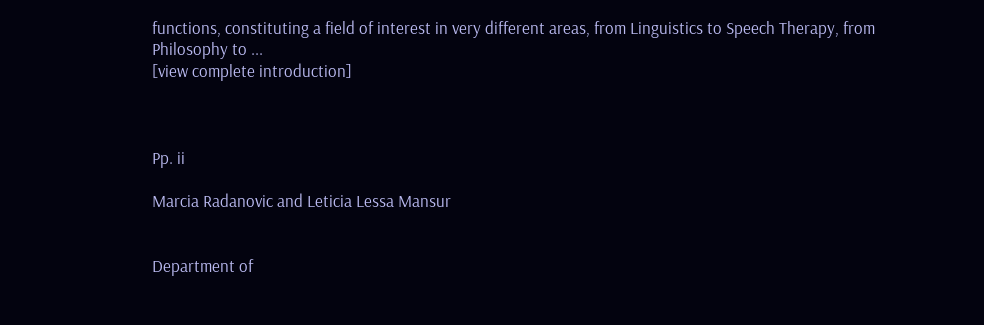functions, constituting a field of interest in very different areas, from Linguistics to Speech Therapy, from Philosophy to ...
[view complete introduction]



Pp. ii

Marcia Radanovic and Leticia Lessa Mansur


Department of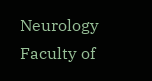Neurology Faculty of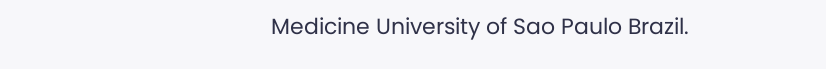Medicine University of Sao Paulo Brazil.